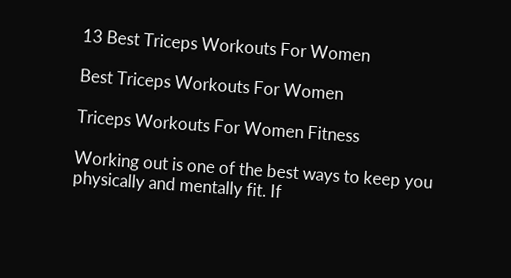13 Best Triceps Workouts For Women

Best Triceps Workouts For Women

Triceps Workouts For Women Fitness

Working out is one of the best ways to keep you physically and mentally fit. If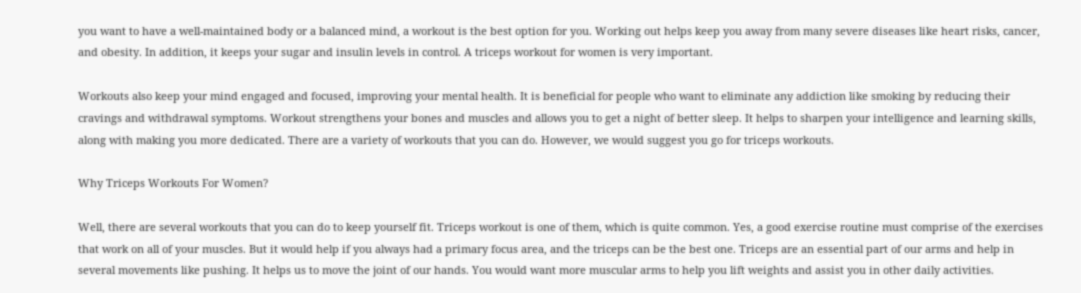you want to have a well-maintained body or a balanced mind, a workout is the best option for you. Working out helps keep you away from many severe diseases like heart risks, cancer, and obesity. In addition, it keeps your sugar and insulin levels in control. A triceps workout for women is very important.

Workouts also keep your mind engaged and focused, improving your mental health. It is beneficial for people who want to eliminate any addiction like smoking by reducing their cravings and withdrawal symptoms. Workout strengthens your bones and muscles and allows you to get a night of better sleep. It helps to sharpen your intelligence and learning skills, along with making you more dedicated. There are a variety of workouts that you can do. However, we would suggest you go for triceps workouts.

Why Triceps Workouts For Women?

Well, there are several workouts that you can do to keep yourself fit. Triceps workout is one of them, which is quite common. Yes, a good exercise routine must comprise of the exercises that work on all of your muscles. But it would help if you always had a primary focus area, and the triceps can be the best one. Triceps are an essential part of our arms and help in several movements like pushing. It helps us to move the joint of our hands. You would want more muscular arms to help you lift weights and assist you in other daily activities.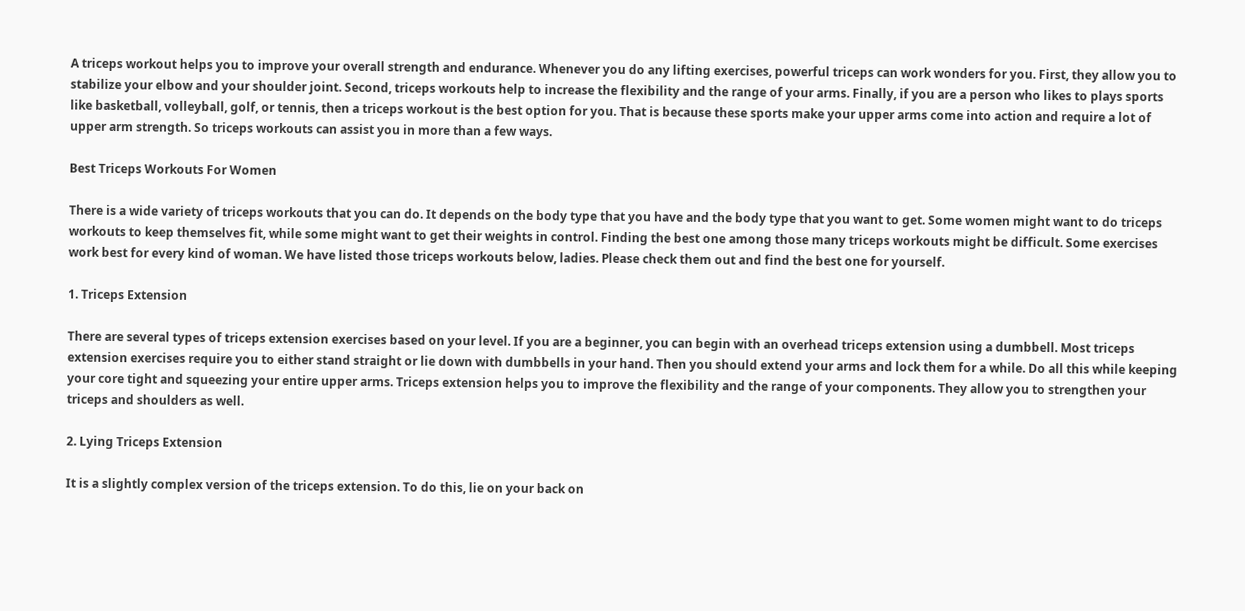A triceps workout helps you to improve your overall strength and endurance. Whenever you do any lifting exercises, powerful triceps can work wonders for you. First, they allow you to stabilize your elbow and your shoulder joint. Second, triceps workouts help to increase the flexibility and the range of your arms. Finally, if you are a person who likes to plays sports like basketball, volleyball, golf, or tennis, then a triceps workout is the best option for you. That is because these sports make your upper arms come into action and require a lot of upper arm strength. So triceps workouts can assist you in more than a few ways.

Best Triceps Workouts For Women

There is a wide variety of triceps workouts that you can do. It depends on the body type that you have and the body type that you want to get. Some women might want to do triceps workouts to keep themselves fit, while some might want to get their weights in control. Finding the best one among those many triceps workouts might be difficult. Some exercises work best for every kind of woman. We have listed those triceps workouts below, ladies. Please check them out and find the best one for yourself.

1. Triceps Extension

There are several types of triceps extension exercises based on your level. If you are a beginner, you can begin with an overhead triceps extension using a dumbbell. Most triceps extension exercises require you to either stand straight or lie down with dumbbells in your hand. Then you should extend your arms and lock them for a while. Do all this while keeping your core tight and squeezing your entire upper arms. Triceps extension helps you to improve the flexibility and the range of your components. They allow you to strengthen your triceps and shoulders as well.

2. Lying Triceps Extension

It is a slightly complex version of the triceps extension. To do this, lie on your back on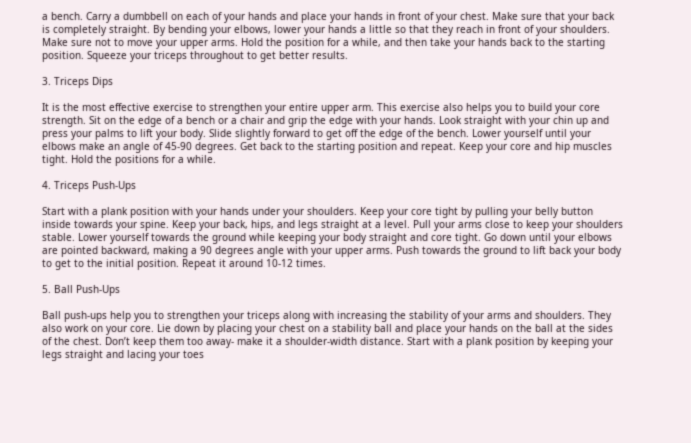a bench. Carry a dumbbell on each of your hands and place your hands in front of your chest. Make sure that your back is completely straight. By bending your elbows, lower your hands a little so that they reach in front of your shoulders. Make sure not to move your upper arms. Hold the position for a while, and then take your hands back to the starting position. Squeeze your triceps throughout to get better results.

3. Triceps Dips

It is the most effective exercise to strengthen your entire upper arm. This exercise also helps you to build your core strength. Sit on the edge of a bench or a chair and grip the edge with your hands. Look straight with your chin up and press your palms to lift your body. Slide slightly forward to get off the edge of the bench. Lower yourself until your elbows make an angle of 45-90 degrees. Get back to the starting position and repeat. Keep your core and hip muscles tight. Hold the positions for a while.

4. Triceps Push-Ups

Start with a plank position with your hands under your shoulders. Keep your core tight by pulling your belly button inside towards your spine. Keep your back, hips, and legs straight at a level. Pull your arms close to keep your shoulders stable. Lower yourself towards the ground while keeping your body straight and core tight. Go down until your elbows are pointed backward, making a 90 degrees angle with your upper arms. Push towards the ground to lift back your body to get to the initial position. Repeat it around 10-12 times.

5. Ball Push-Ups

Ball push-ups help you to strengthen your triceps along with increasing the stability of your arms and shoulders. They also work on your core. Lie down by placing your chest on a stability ball and place your hands on the ball at the sides of the chest. Don’t keep them too away- make it a shoulder-width distance. Start with a plank position by keeping your legs straight and lacing your toes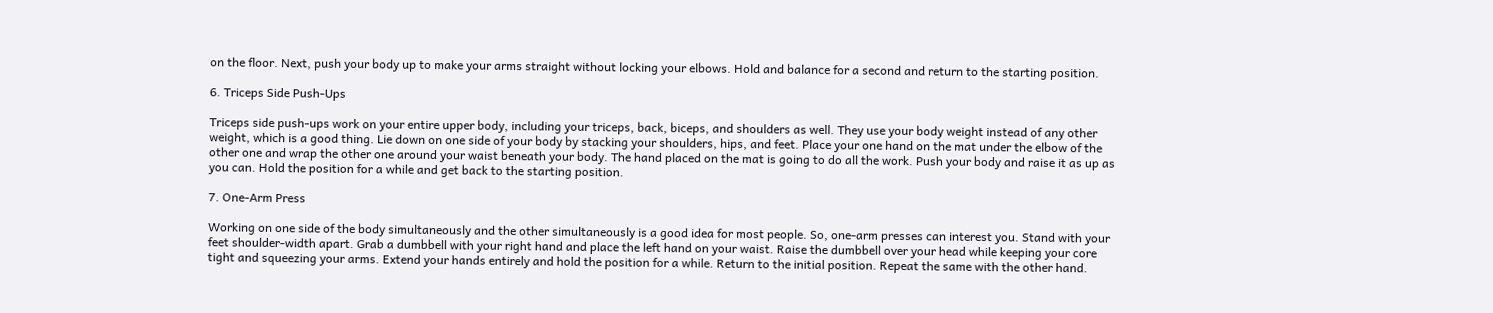on the floor. Next, push your body up to make your arms straight without locking your elbows. Hold and balance for a second and return to the starting position.

6. Triceps Side Push-Ups

Triceps side push-ups work on your entire upper body, including your triceps, back, biceps, and shoulders as well. They use your body weight instead of any other weight, which is a good thing. Lie down on one side of your body by stacking your shoulders, hips, and feet. Place your one hand on the mat under the elbow of the other one and wrap the other one around your waist beneath your body. The hand placed on the mat is going to do all the work. Push your body and raise it as up as you can. Hold the position for a while and get back to the starting position.

7. One-Arm Press

Working on one side of the body simultaneously and the other simultaneously is a good idea for most people. So, one-arm presses can interest you. Stand with your feet shoulder-width apart. Grab a dumbbell with your right hand and place the left hand on your waist. Raise the dumbbell over your head while keeping your core tight and squeezing your arms. Extend your hands entirely and hold the position for a while. Return to the initial position. Repeat the same with the other hand.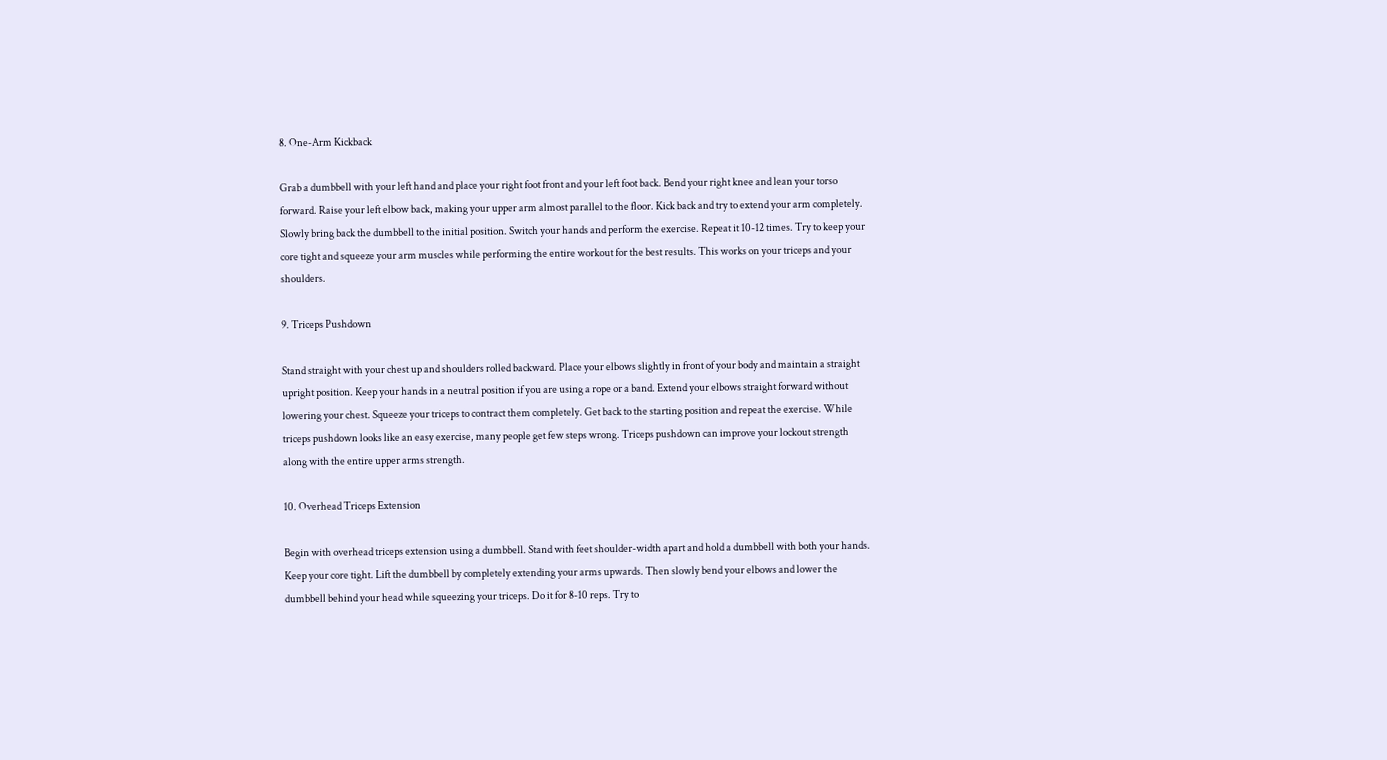8. One-Arm Kickback

Grab a dumbbell with your left hand and place your right foot front and your left foot back. Bend your right knee and lean your torso forward. Raise your left elbow back, making your upper arm almost parallel to the floor. Kick back and try to extend your arm completely. Slowly bring back the dumbbell to the initial position. Switch your hands and perform the exercise. Repeat it 10-12 times. Try to keep your core tight and squeeze your arm muscles while performing the entire workout for the best results. This works on your triceps and your shoulders.

9. Triceps Pushdown

Stand straight with your chest up and shoulders rolled backward. Place your elbows slightly in front of your body and maintain a straight upright position. Keep your hands in a neutral position if you are using a rope or a band. Extend your elbows straight forward without lowering your chest. Squeeze your triceps to contract them completely. Get back to the starting position and repeat the exercise. While triceps pushdown looks like an easy exercise, many people get few steps wrong. Triceps pushdown can improve your lockout strength along with the entire upper arms strength.

10. Overhead Triceps Extension

Begin with overhead triceps extension using a dumbbell. Stand with feet shoulder-width apart and hold a dumbbell with both your hands. Keep your core tight. Lift the dumbbell by completely extending your arms upwards. Then slowly bend your elbows and lower the dumbbell behind your head while squeezing your triceps. Do it for 8-10 reps. Try to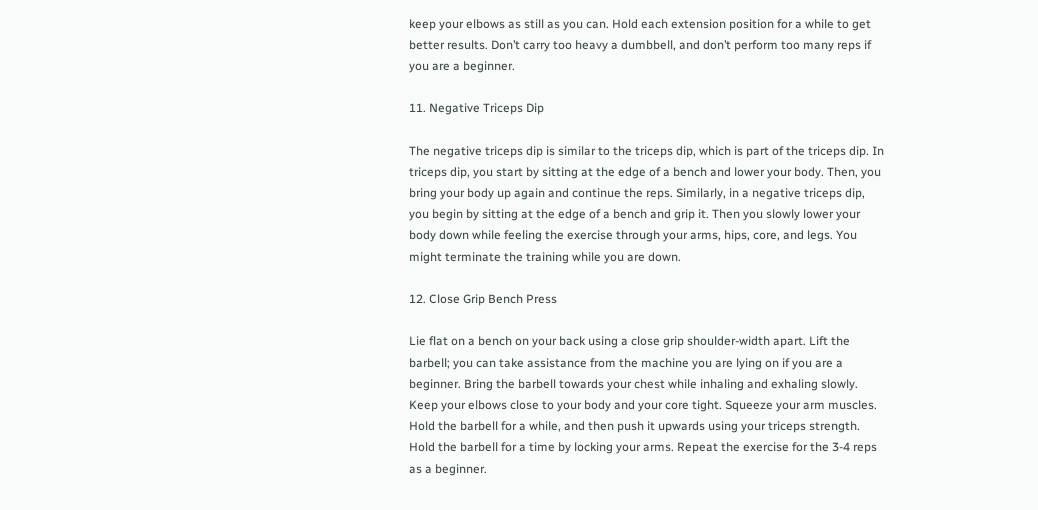keep your elbows as still as you can. Hold each extension position for a while to get better results. Don’t carry too heavy a dumbbell, and don’t perform too many reps if you are a beginner.

11. Negative Triceps Dip

The negative triceps dip is similar to the triceps dip, which is part of the triceps dip. In triceps dip, you start by sitting at the edge of a bench and lower your body. Then, you bring your body up again and continue the reps. Similarly, in a negative triceps dip, you begin by sitting at the edge of a bench and grip it. Then you slowly lower your body down while feeling the exercise through your arms, hips, core, and legs. You might terminate the training while you are down.

12. Close Grip Bench Press

Lie flat on a bench on your back using a close grip shoulder-width apart. Lift the barbell; you can take assistance from the machine you are lying on if you are a beginner. Bring the barbell towards your chest while inhaling and exhaling slowly. Keep your elbows close to your body and your core tight. Squeeze your arm muscles. Hold the barbell for a while, and then push it upwards using your triceps strength. Hold the barbell for a time by locking your arms. Repeat the exercise for the 3-4 reps as a beginner.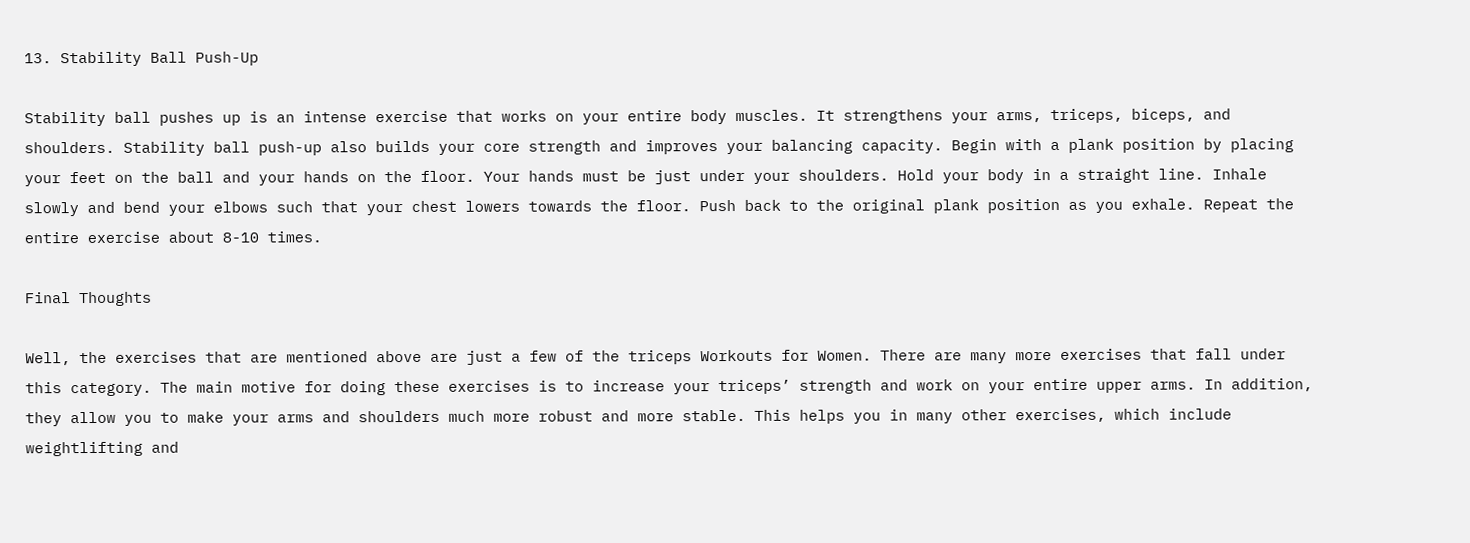13. Stability Ball Push-Up

Stability ball pushes up is an intense exercise that works on your entire body muscles. It strengthens your arms, triceps, biceps, and shoulders. Stability ball push-up also builds your core strength and improves your balancing capacity. Begin with a plank position by placing your feet on the ball and your hands on the floor. Your hands must be just under your shoulders. Hold your body in a straight line. Inhale slowly and bend your elbows such that your chest lowers towards the floor. Push back to the original plank position as you exhale. Repeat the entire exercise about 8-10 times.

Final Thoughts

Well, the exercises that are mentioned above are just a few of the triceps Workouts for Women. There are many more exercises that fall under this category. The main motive for doing these exercises is to increase your triceps’ strength and work on your entire upper arms. In addition, they allow you to make your arms and shoulders much more robust and more stable. This helps you in many other exercises, which include weightlifting and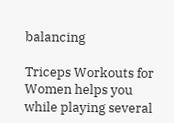balancing

Triceps Workouts for Women helps you while playing several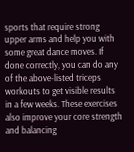sports that require strong upper arms and help you with some great dance moves. If done correctly, you can do any of the above-listed triceps workouts to get visible results in a few weeks. These exercises also improve your core strength and balancing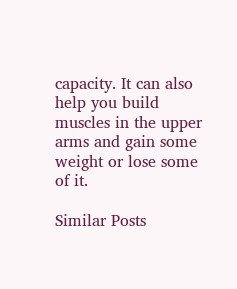capacity. It can also help you build muscles in the upper arms and gain some weight or lose some of it.

Similar Posts